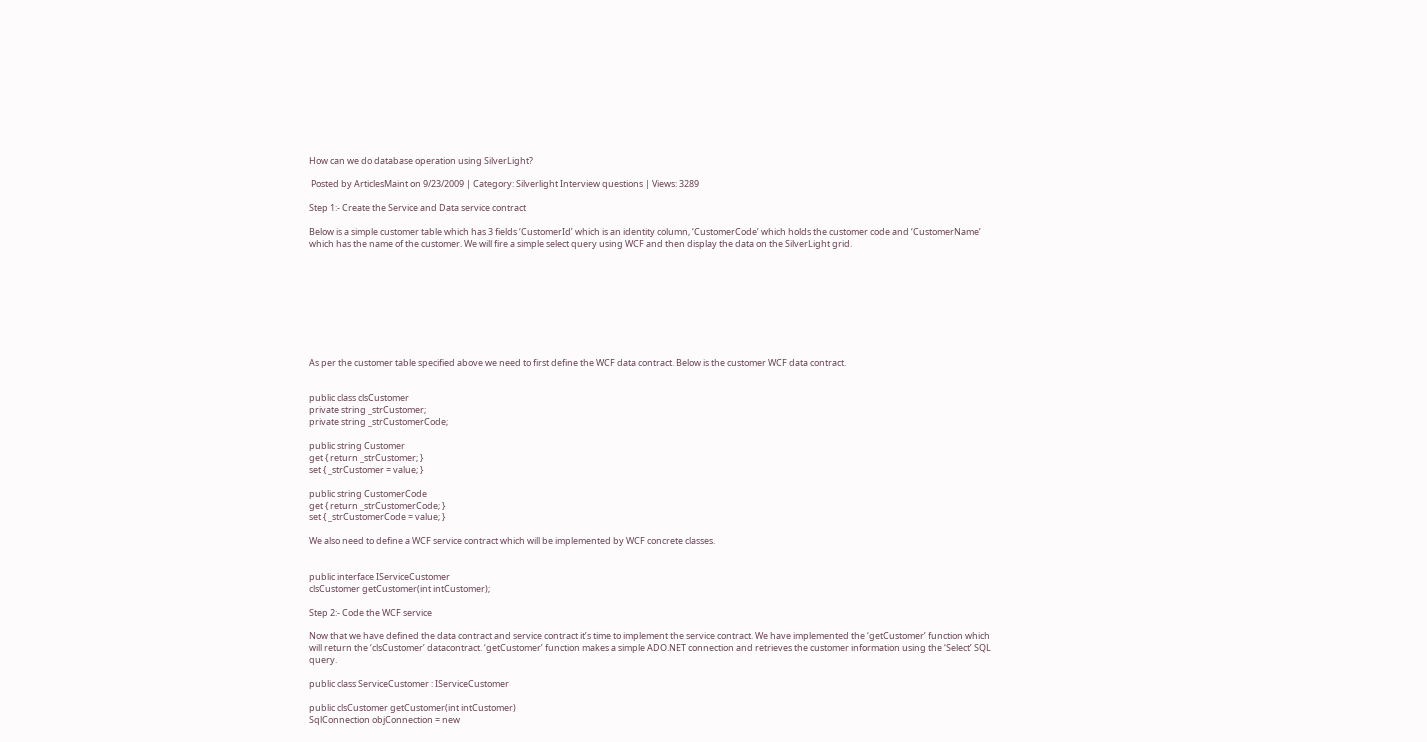How can we do database operation using SilverLight?

 Posted by ArticlesMaint on 9/23/2009 | Category: Silverlight Interview questions | Views: 3289

Step 1:- Create the Service and Data service contract

Below is a simple customer table which has 3 fields ‘CustomerId’ which is an identity column, ‘CustomerCode’ which holds the customer code and ‘CustomerName’ which has the name of the customer. We will fire a simple select query using WCF and then display the data on the SilverLight grid.









As per the customer table specified above we need to first define the WCF data contract. Below is the customer WCF data contract.


public class clsCustomer
private string _strCustomer;
private string _strCustomerCode;

public string Customer
get { return _strCustomer; }
set { _strCustomer = value; }

public string CustomerCode
get { return _strCustomerCode; }
set { _strCustomerCode = value; }

We also need to define a WCF service contract which will be implemented by WCF concrete classes.


public interface IServiceCustomer
clsCustomer getCustomer(int intCustomer);

Step 2:- Code the WCF service

Now that we have defined the data contract and service contract it’s time to implement the service contract. We have implemented the ‘getCustomer’ function which will return the ‘clsCustomer’ datacontract. ‘getCustomer’ function makes a simple ADO.NET connection and retrieves the customer information using the ‘Select’ SQL query.

public class ServiceCustomer : IServiceCustomer

public clsCustomer getCustomer(int intCustomer)
SqlConnection objConnection = new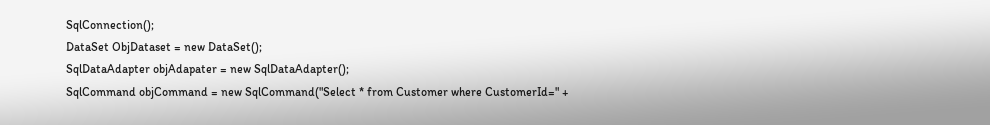SqlConnection();
DataSet ObjDataset = new DataSet();
SqlDataAdapter objAdapater = new SqlDataAdapter();
SqlCommand objCommand = new SqlCommand("Select * from Customer where CustomerId=" +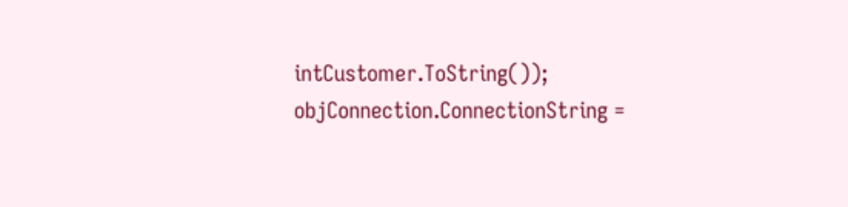intCustomer.ToString());
objConnection.ConnectionString =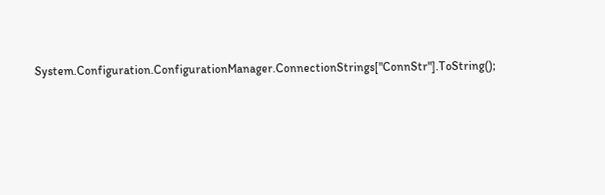System.Configuration.ConfigurationManager.ConnectionStrings["ConnStr"].ToString();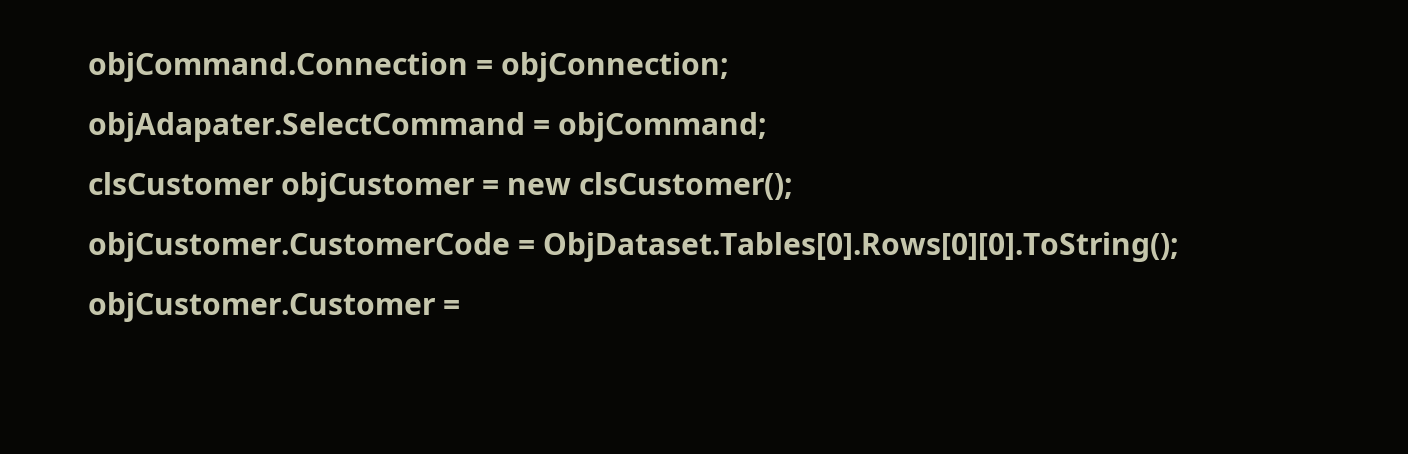objCommand.Connection = objConnection;
objAdapater.SelectCommand = objCommand;
clsCustomer objCustomer = new clsCustomer();
objCustomer.CustomerCode = ObjDataset.Tables[0].Rows[0][0].ToString();
objCustomer.Customer =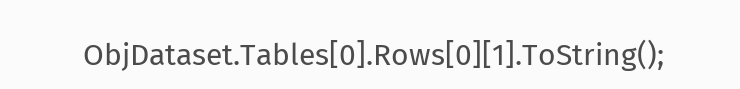ObjDataset.Tables[0].Rows[0][1].ToString();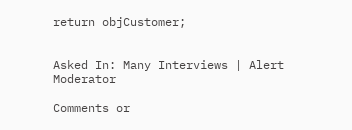return objCustomer;


Asked In: Many Interviews | Alert Moderator

Comments or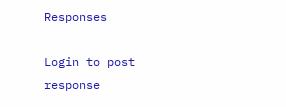Responses

Login to post response